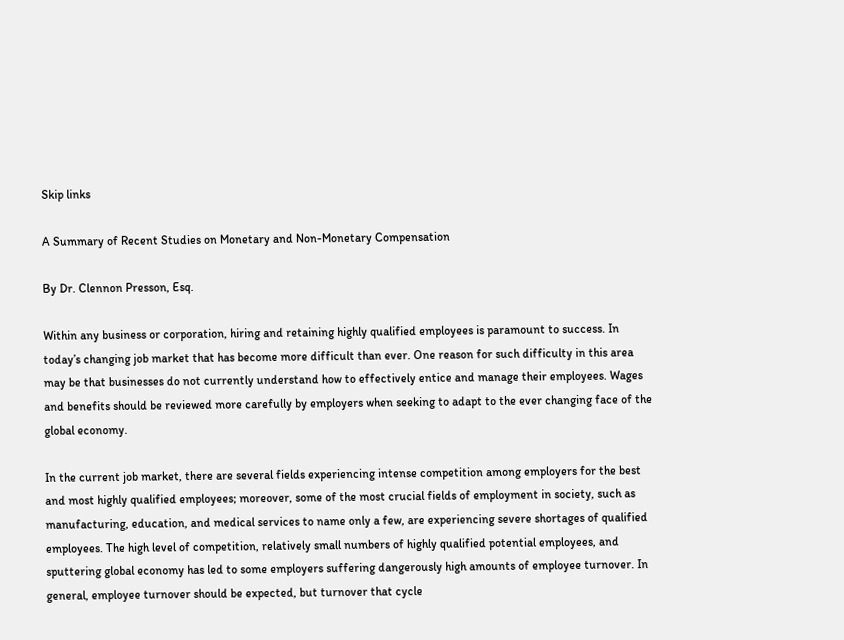Skip links

A Summary of Recent Studies on Monetary and Non-Monetary Compensation

By Dr. Clennon Presson, Esq.

Within any business or corporation, hiring and retaining highly qualified employees is paramount to success. In today’s changing job market that has become more difficult than ever. One reason for such difficulty in this area may be that businesses do not currently understand how to effectively entice and manage their employees. Wages and benefits should be reviewed more carefully by employers when seeking to adapt to the ever changing face of the global economy.

In the current job market, there are several fields experiencing intense competition among employers for the best and most highly qualified employees; moreover, some of the most crucial fields of employment in society, such as manufacturing, education, and medical services to name only a few, are experiencing severe shortages of qualified employees. The high level of competition, relatively small numbers of highly qualified potential employees, and sputtering global economy has led to some employers suffering dangerously high amounts of employee turnover. In general, employee turnover should be expected, but turnover that cycle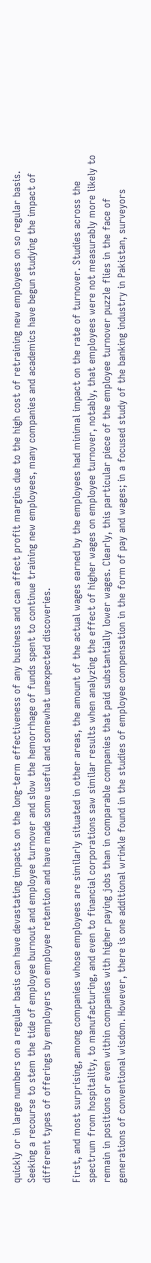quickly or in large numbers on a regular basis can have devastating impacts on the long-term effectiveness of any business and can affect profit margins due to the high cost of retraining new employees on so regular basis. Seeking a recourse to stem the tide of employee burnout and employee turnover and slow the hemorrhage of funds spent to continue training new employees, many companies and academics have begun studying the impact of different types of offerings by employers on employee retention and have made some useful and somewhat unexpected discoveries.

First, and most surprising, among companies whose employees are similarly situated in other areas, the amount of the actual wages earned by the employees had minimal impact on the rate of turnover. Studies across the spectrum from hospitality, to manufacturing, and even to financial corporations saw similar results when analyzing the effect of higher wages on employee turnover, notably, that employees were not measurably more likely to remain in positions or even within companies with higher paying jobs than in comparable companies that paid substantially lower wages. Clearly, this particular piece of the employee turnover puzzle flies in the face of generations of conventional wisdom. However, there is one additional wrinkle found in the studies of employee compensation in the form of pay and wages; in a focused study of the banking industry in Pakistan, surveyors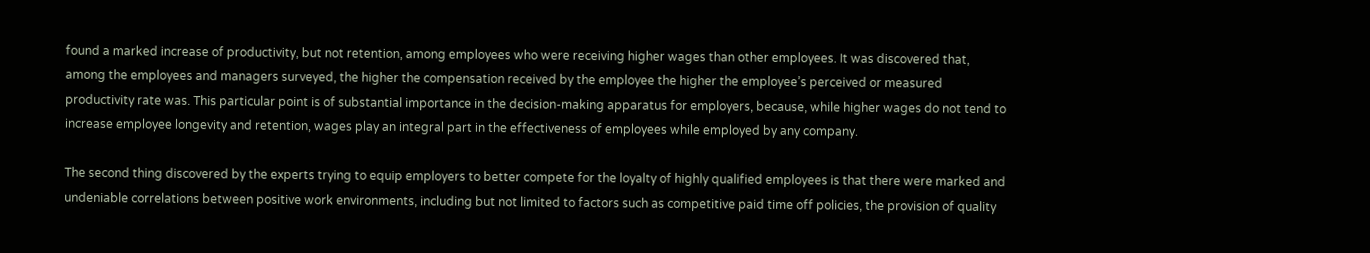found a marked increase of productivity, but not retention, among employees who were receiving higher wages than other employees. It was discovered that, among the employees and managers surveyed, the higher the compensation received by the employee the higher the employee’s perceived or measured productivity rate was. This particular point is of substantial importance in the decision-making apparatus for employers, because, while higher wages do not tend to increase employee longevity and retention, wages play an integral part in the effectiveness of employees while employed by any company.

The second thing discovered by the experts trying to equip employers to better compete for the loyalty of highly qualified employees is that there were marked and undeniable correlations between positive work environments, including but not limited to factors such as competitive paid time off policies, the provision of quality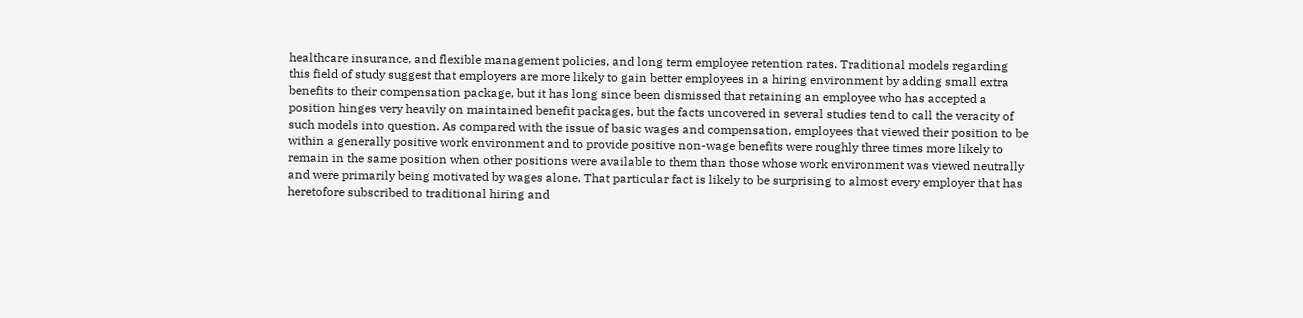healthcare insurance, and flexible management policies, and long term employee retention rates. Traditional models regarding this field of study suggest that employers are more likely to gain better employees in a hiring environment by adding small extra benefits to their compensation package, but it has long since been dismissed that retaining an employee who has accepted a position hinges very heavily on maintained benefit packages, but the facts uncovered in several studies tend to call the veracity of such models into question. As compared with the issue of basic wages and compensation, employees that viewed their position to be within a generally positive work environment and to provide positive non-wage benefits were roughly three times more likely to remain in the same position when other positions were available to them than those whose work environment was viewed neutrally and were primarily being motivated by wages alone. That particular fact is likely to be surprising to almost every employer that has heretofore subscribed to traditional hiring and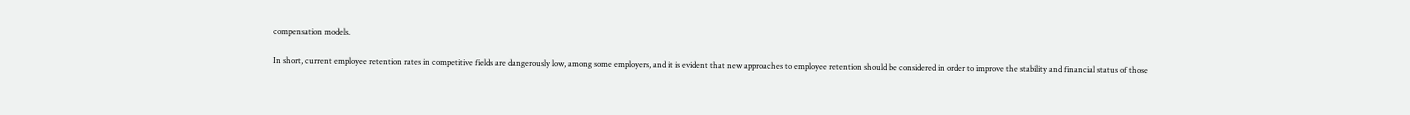compensation models.

In short, current employee retention rates in competitive fields are dangerously low, among some employers, and it is evident that new approaches to employee retention should be considered in order to improve the stability and financial status of those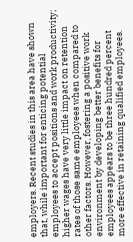employers. Recent studies in this area have shown that, while important for enticing potential employees to accept positions and work productivity; higher wages have very little impact on retention rates of those same employees when compared to other factors. However, fostering a positive work environment by developing better benefits for employees appears to be three hundred percent more effective in retaining qualified employees.